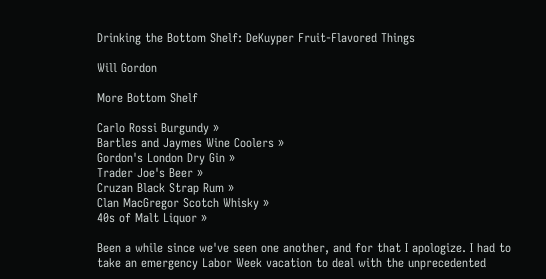Drinking the Bottom Shelf: DeKuyper Fruit-Flavored Things

Will Gordon

More Bottom Shelf

Carlo Rossi Burgundy »
Bartles and Jaymes Wine Coolers »
Gordon's London Dry Gin »
Trader Joe's Beer »
Cruzan Black Strap Rum »
Clan MacGregor Scotch Whisky »
40s of Malt Liquor »

Been a while since we've seen one another, and for that I apologize. I had to take an emergency Labor Week vacation to deal with the unprecedented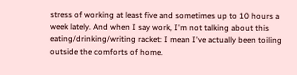stress of working at least five and sometimes up to 10 hours a week lately. And when I say work, I'm not talking about this eating/drinking/writing racket: I mean I've actually been toiling outside the comforts of home.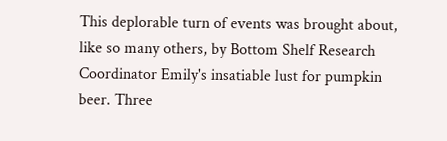This deplorable turn of events was brought about, like so many others, by Bottom Shelf Research Coordinator Emily's insatiable lust for pumpkin beer. Three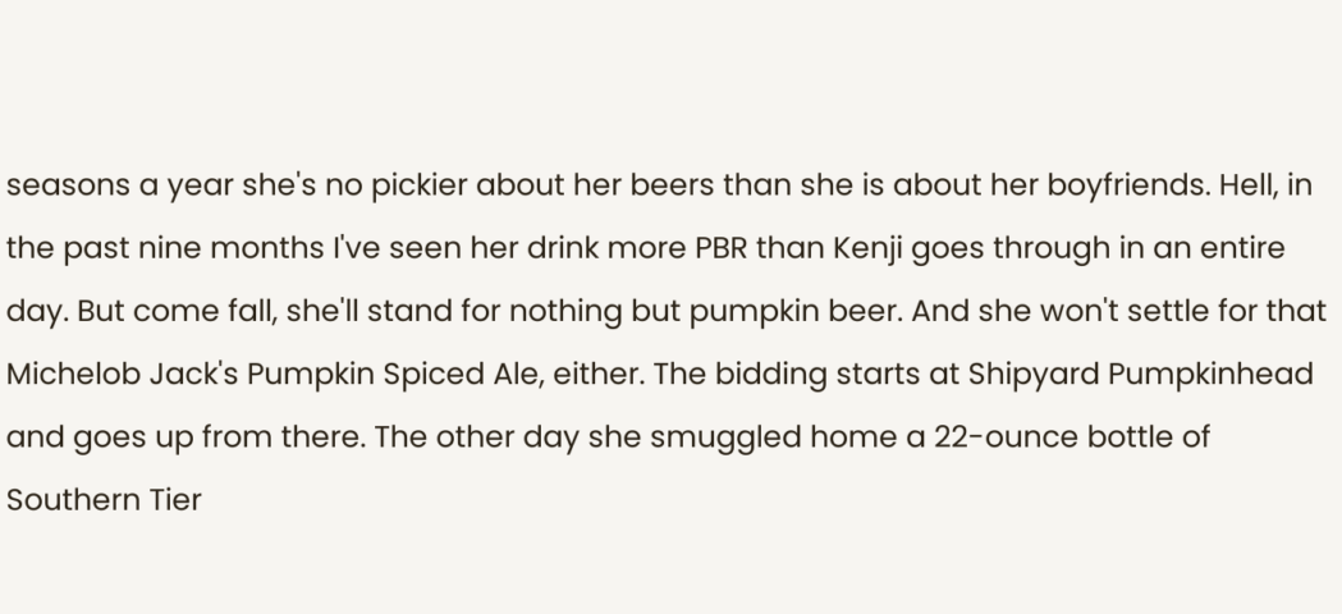seasons a year she's no pickier about her beers than she is about her boyfriends. Hell, in the past nine months I've seen her drink more PBR than Kenji goes through in an entire day. But come fall, she'll stand for nothing but pumpkin beer. And she won't settle for that Michelob Jack's Pumpkin Spiced Ale, either. The bidding starts at Shipyard Pumpkinhead and goes up from there. The other day she smuggled home a 22-ounce bottle of Southern Tier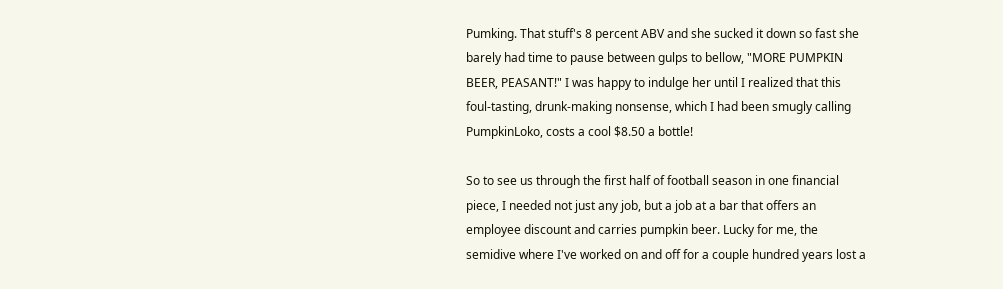Pumking. That stuff's 8 percent ABV and she sucked it down so fast she barely had time to pause between gulps to bellow, "MORE PUMPKIN BEER, PEASANT!" I was happy to indulge her until I realized that this foul-tasting, drunk-making nonsense, which I had been smugly calling PumpkinLoko, costs a cool $8.50 a bottle!

So to see us through the first half of football season in one financial piece, I needed not just any job, but a job at a bar that offers an employee discount and carries pumpkin beer. Lucky for me, the semidive where I've worked on and off for a couple hundred years lost a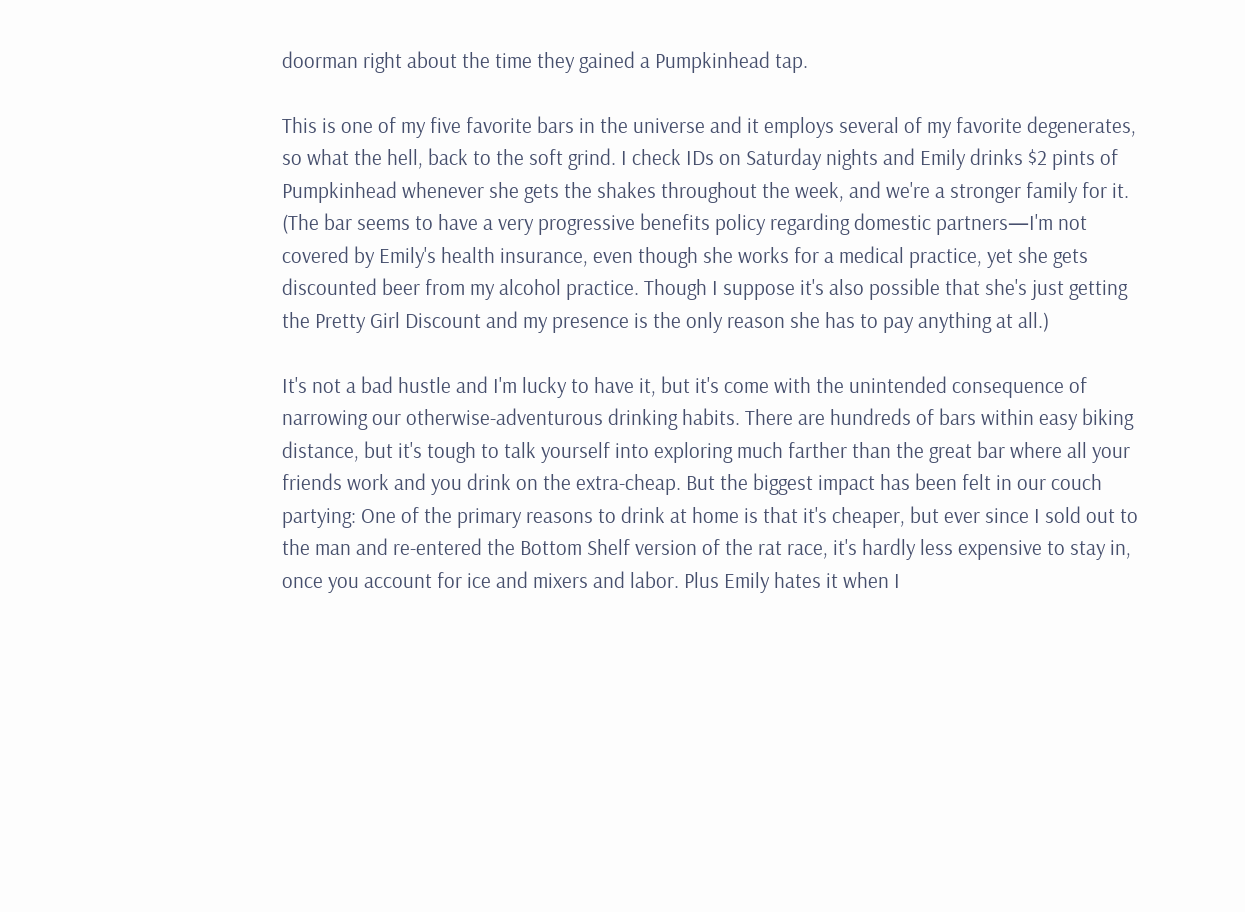doorman right about the time they gained a Pumpkinhead tap.

This is one of my five favorite bars in the universe and it employs several of my favorite degenerates, so what the hell, back to the soft grind. I check IDs on Saturday nights and Emily drinks $2 pints of Pumpkinhead whenever she gets the shakes throughout the week, and we're a stronger family for it. (The bar seems to have a very progressive benefits policy regarding domestic partners—I'm not covered by Emily's health insurance, even though she works for a medical practice, yet she gets discounted beer from my alcohol practice. Though I suppose it's also possible that she's just getting the Pretty Girl Discount and my presence is the only reason she has to pay anything at all.)

It's not a bad hustle and I'm lucky to have it, but it's come with the unintended consequence of narrowing our otherwise-adventurous drinking habits. There are hundreds of bars within easy biking distance, but it's tough to talk yourself into exploring much farther than the great bar where all your friends work and you drink on the extra-cheap. But the biggest impact has been felt in our couch partying: One of the primary reasons to drink at home is that it's cheaper, but ever since I sold out to the man and re-entered the Bottom Shelf version of the rat race, it's hardly less expensive to stay in, once you account for ice and mixers and labor. Plus Emily hates it when I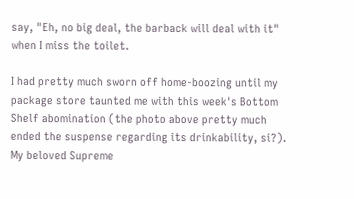say, "Eh, no big deal, the barback will deal with it" when I miss the toilet.

I had pretty much sworn off home-boozing until my package store taunted me with this week's Bottom Shelf abomination (the photo above pretty much ended the suspense regarding its drinkability, si?). My beloved Supreme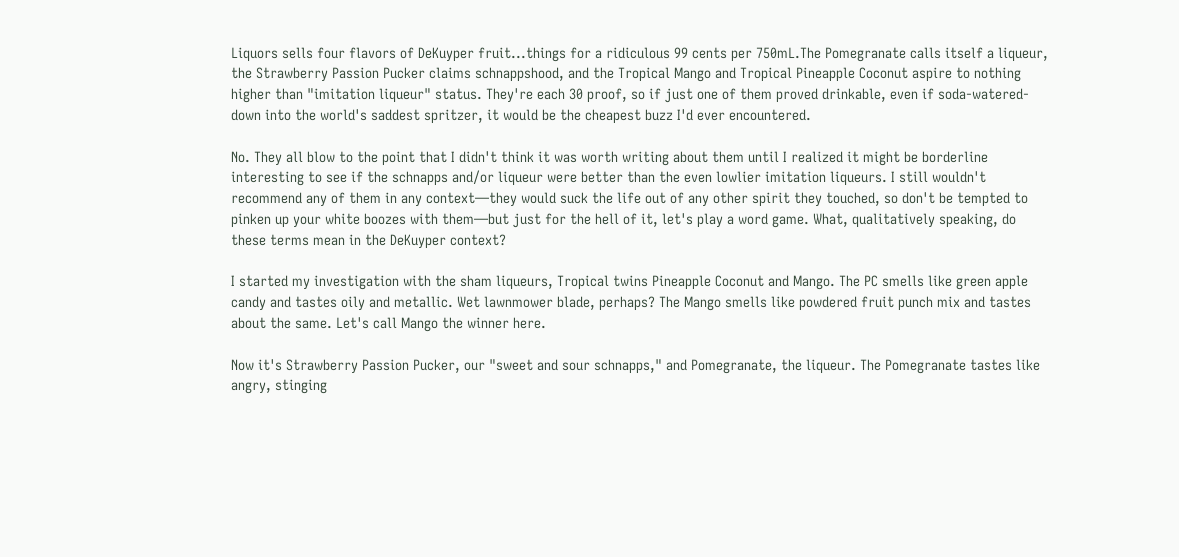Liquors sells four flavors of DeKuyper fruit...things for a ridiculous 99 cents per 750mL.The Pomegranate calls itself a liqueur, the Strawberry Passion Pucker claims schnappshood, and the Tropical Mango and Tropical Pineapple Coconut aspire to nothing higher than "imitation liqueur" status. They're each 30 proof, so if just one of them proved drinkable, even if soda-watered-down into the world's saddest spritzer, it would be the cheapest buzz I'd ever encountered.

No. They all blow to the point that I didn't think it was worth writing about them until I realized it might be borderline interesting to see if the schnapps and/or liqueur were better than the even lowlier imitation liqueurs. I still wouldn't recommend any of them in any context—they would suck the life out of any other spirit they touched, so don't be tempted to pinken up your white boozes with them—but just for the hell of it, let's play a word game. What, qualitatively speaking, do these terms mean in the DeKuyper context?

I started my investigation with the sham liqueurs, Tropical twins Pineapple Coconut and Mango. The PC smells like green apple candy and tastes oily and metallic. Wet lawnmower blade, perhaps? The Mango smells like powdered fruit punch mix and tastes about the same. Let's call Mango the winner here.

Now it's Strawberry Passion Pucker, our "sweet and sour schnapps," and Pomegranate, the liqueur. The Pomegranate tastes like angry, stinging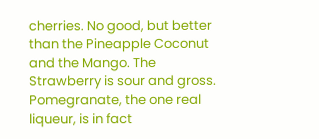cherries. No good, but better than the Pineapple Coconut and the Mango. The Strawberry is sour and gross. Pomegranate, the one real liqueur, is in fact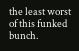the least worst of this funked bunch.